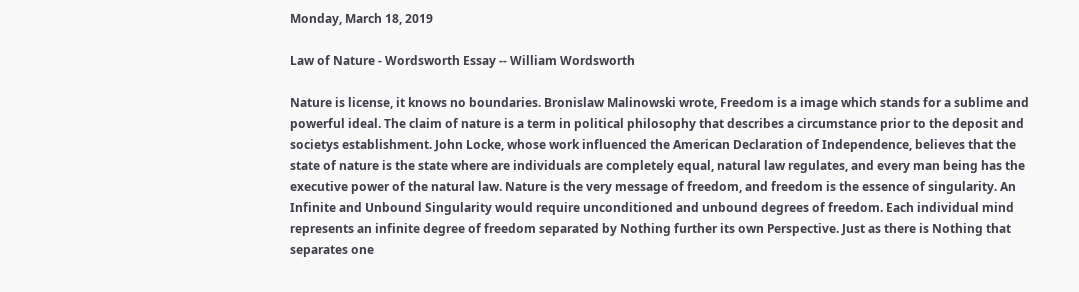Monday, March 18, 2019

Law of Nature - Wordsworth Essay -- William Wordsworth

Nature is license, it knows no boundaries. Bronislaw Malinowski wrote, Freedom is a image which stands for a sublime and powerful ideal. The claim of nature is a term in political philosophy that describes a circumstance prior to the deposit and societys establishment. John Locke, whose work influenced the American Declaration of Independence, believes that the state of nature is the state where are individuals are completely equal, natural law regulates, and every man being has the executive power of the natural law. Nature is the very message of freedom, and freedom is the essence of singularity. An Infinite and Unbound Singularity would require unconditioned and unbound degrees of freedom. Each individual mind represents an infinite degree of freedom separated by Nothing further its own Perspective. Just as there is Nothing that separates one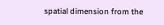spatial dimension from the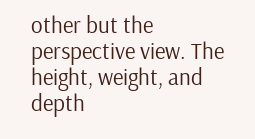other but the perspective view. The height, weight, and depth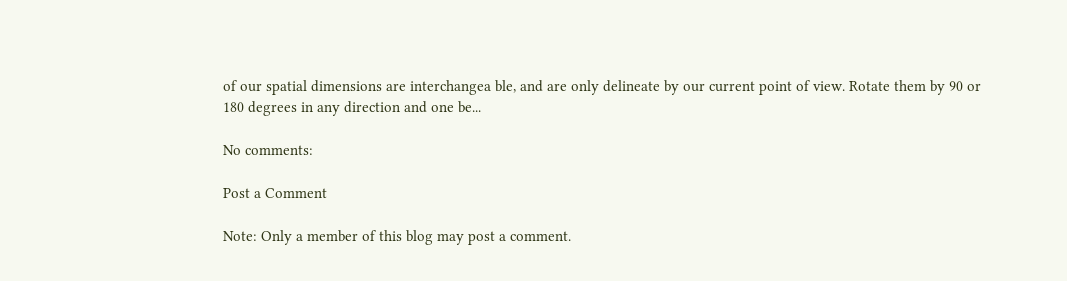of our spatial dimensions are interchangea ble, and are only delineate by our current point of view. Rotate them by 90 or 180 degrees in any direction and one be...

No comments:

Post a Comment

Note: Only a member of this blog may post a comment.